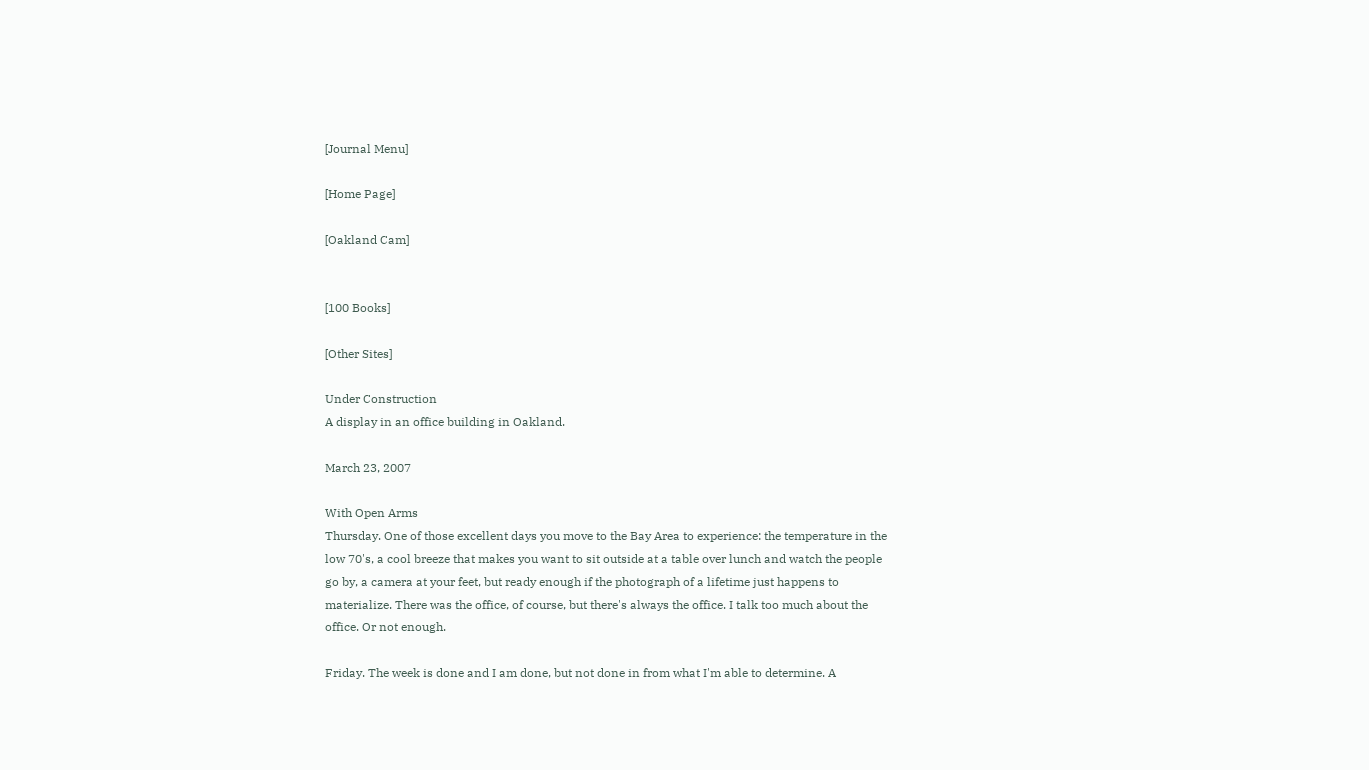[Journal Menu]

[Home Page]

[Oakland Cam]


[100 Books]

[Other Sites]

Under Construction
A display in an office building in Oakland.

March 23, 2007

With Open Arms
Thursday. One of those excellent days you move to the Bay Area to experience: the temperature in the low 70's, a cool breeze that makes you want to sit outside at a table over lunch and watch the people go by, a camera at your feet, but ready enough if the photograph of a lifetime just happens to materialize. There was the office, of course, but there's always the office. I talk too much about the office. Or not enough.

Friday. The week is done and I am done, but not done in from what I'm able to determine. A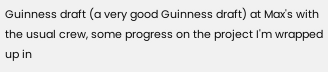Guinness draft (a very good Guinness draft) at Max's with the usual crew, some progress on the project I'm wrapped up in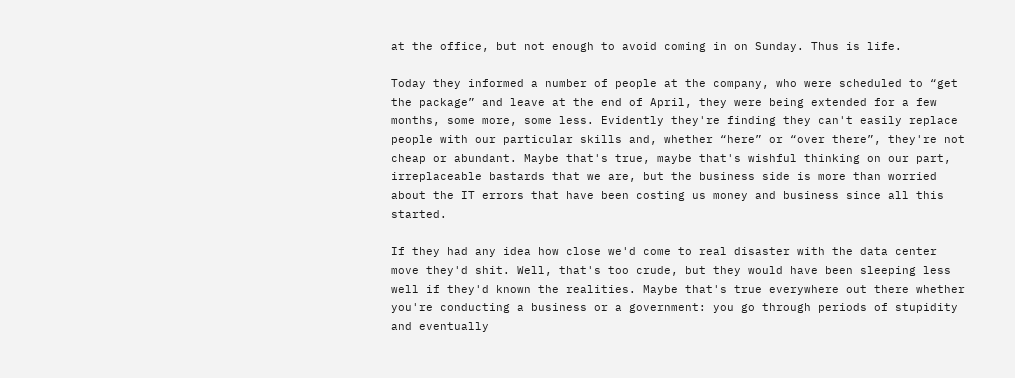at the office, but not enough to avoid coming in on Sunday. Thus is life.

Today they informed a number of people at the company, who were scheduled to “get the package” and leave at the end of April, they were being extended for a few months, some more, some less. Evidently they're finding they can't easily replace people with our particular skills and, whether “here” or “over there”, they're not cheap or abundant. Maybe that's true, maybe that's wishful thinking on our part, irreplaceable bastards that we are, but the business side is more than worried about the IT errors that have been costing us money and business since all this started.

If they had any idea how close we'd come to real disaster with the data center move they'd shit. Well, that's too crude, but they would have been sleeping less well if they'd known the realities. Maybe that's true everywhere out there whether you're conducting a business or a government: you go through periods of stupidity and eventually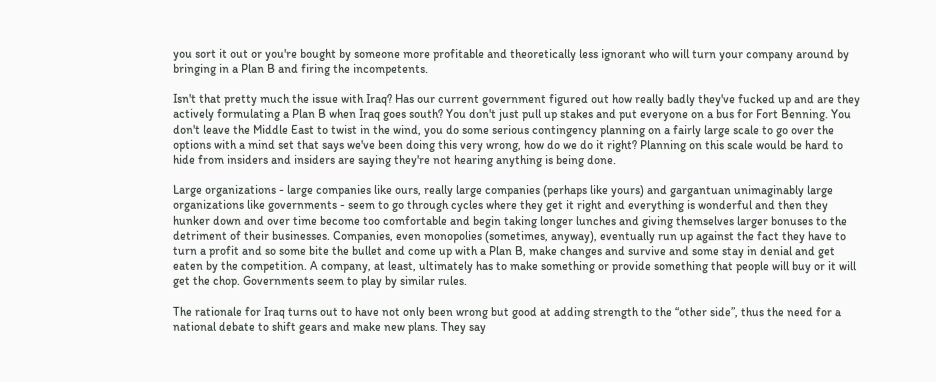you sort it out or you're bought by someone more profitable and theoretically less ignorant who will turn your company around by bringing in a Plan B and firing the incompetents.

Isn't that pretty much the issue with Iraq? Has our current government figured out how really badly they've fucked up and are they actively formulating a Plan B when Iraq goes south? You don't just pull up stakes and put everyone on a bus for Fort Benning. You don't leave the Middle East to twist in the wind, you do some serious contingency planning on a fairly large scale to go over the options with a mind set that says we've been doing this very wrong, how do we do it right? Planning on this scale would be hard to hide from insiders and insiders are saying they're not hearing anything is being done.

Large organizations - large companies like ours, really large companies (perhaps like yours) and gargantuan unimaginably large organizations like governments - seem to go through cycles where they get it right and everything is wonderful and then they hunker down and over time become too comfortable and begin taking longer lunches and giving themselves larger bonuses to the detriment of their businesses. Companies, even monopolies (sometimes, anyway), eventually run up against the fact they have to turn a profit and so some bite the bullet and come up with a Plan B, make changes and survive and some stay in denial and get eaten by the competition. A company, at least, ultimately has to make something or provide something that people will buy or it will get the chop. Governments seem to play by similar rules.

The rationale for Iraq turns out to have not only been wrong but good at adding strength to the “other side”, thus the need for a national debate to shift gears and make new plans. They say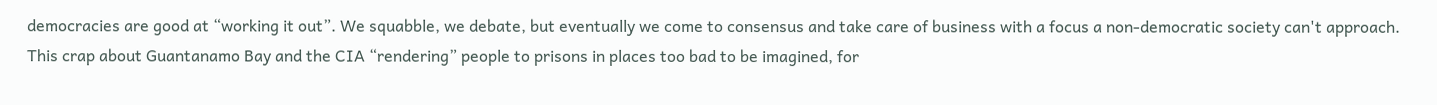democracies are good at “working it out”. We squabble, we debate, but eventually we come to consensus and take care of business with a focus a non-democratic society can't approach. This crap about Guantanamo Bay and the CIA “rendering” people to prisons in places too bad to be imagined, for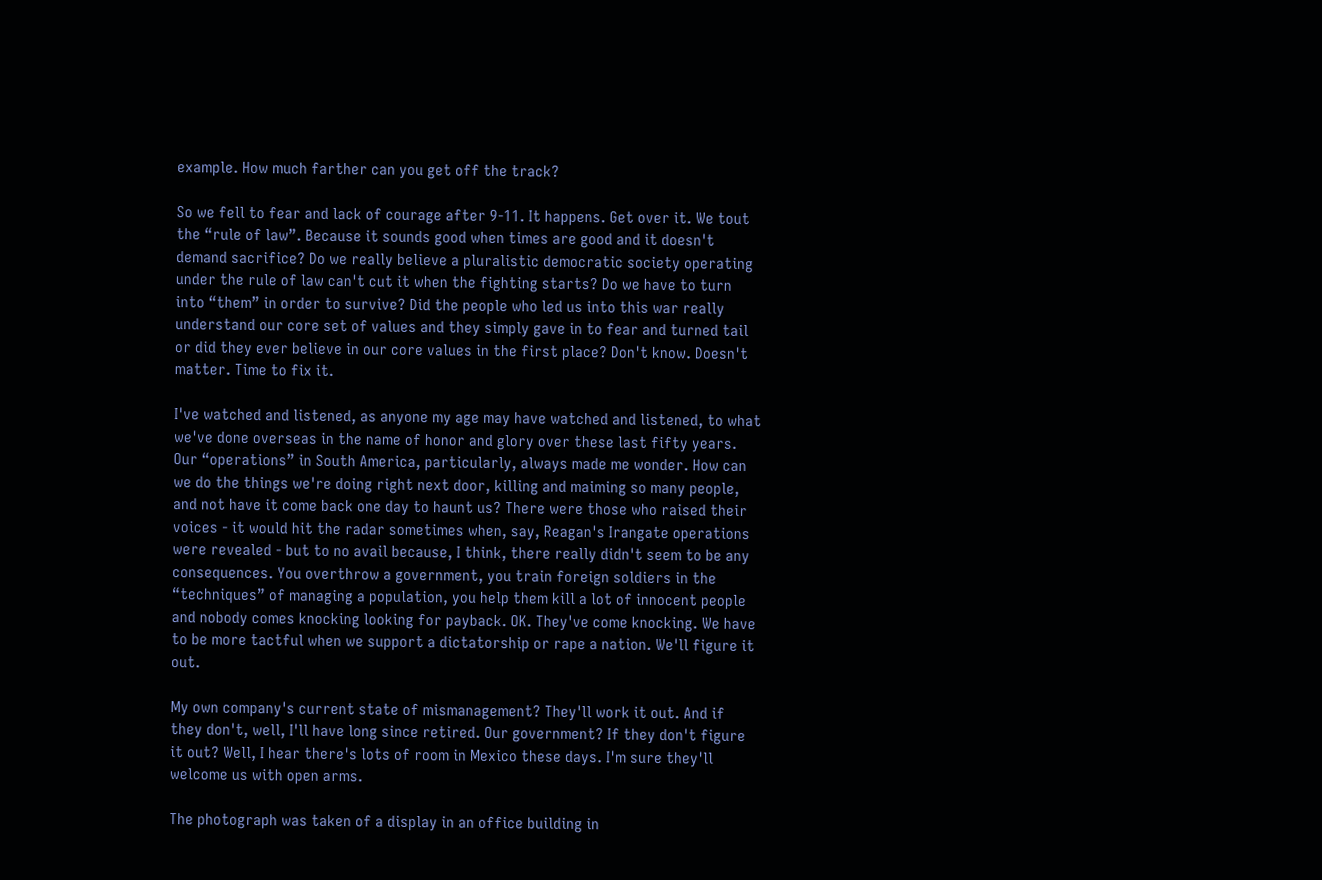example. How much farther can you get off the track?

So we fell to fear and lack of courage after 9-11. It happens. Get over it. We tout the “rule of law”. Because it sounds good when times are good and it doesn't demand sacrifice? Do we really believe a pluralistic democratic society operating under the rule of law can't cut it when the fighting starts? Do we have to turn into “them” in order to survive? Did the people who led us into this war really understand our core set of values and they simply gave in to fear and turned tail or did they ever believe in our core values in the first place? Don't know. Doesn't matter. Time to fix it.

I've watched and listened, as anyone my age may have watched and listened, to what we've done overseas in the name of honor and glory over these last fifty years. Our “operations” in South America, particularly, always made me wonder. How can we do the things we're doing right next door, killing and maiming so many people, and not have it come back one day to haunt us? There were those who raised their voices - it would hit the radar sometimes when, say, Reagan's Irangate operations were revealed - but to no avail because, I think, there really didn't seem to be any consequences. You overthrow a government, you train foreign soldiers in the “techniques” of managing a population, you help them kill a lot of innocent people and nobody comes knocking looking for payback. OK. They've come knocking. We have to be more tactful when we support a dictatorship or rape a nation. We'll figure it out.

My own company's current state of mismanagement? They'll work it out. And if they don't, well, I'll have long since retired. Our government? If they don't figure it out? Well, I hear there's lots of room in Mexico these days. I'm sure they'll welcome us with open arms.

The photograph was taken of a display in an office building in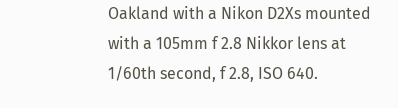Oakland with a Nikon D2Xs mounted with a 105mm f 2.8 Nikkor lens at 1/60th second, f 2.8, ISO 640.